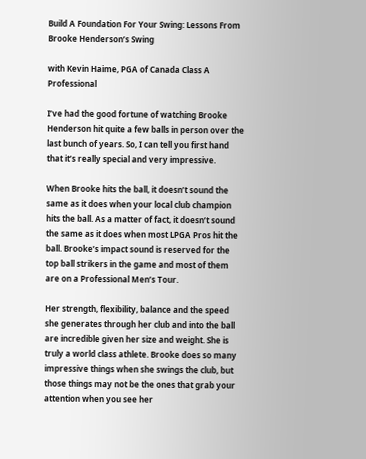Build A Foundation For Your Swing: Lessons From Brooke Henderson’s Swing

with Kevin Haime, PGA of Canada Class A Professional

I’ve had the good fortune of watching Brooke Henderson hit quite a few balls in person over the last bunch of years. So, I can tell you first hand that it’s really special and very impressive.

When Brooke hits the ball, it doesn’t sound the same as it does when your local club champion hits the ball. As a matter of fact, it doesn’t sound the same as it does when most LPGA Pros hit the ball. Brooke’s impact sound is reserved for the top ball strikers in the game and most of them are on a Professional Men’s Tour.

Her strength, flexibility, balance and the speed she generates through her club and into the ball are incredible given her size and weight. She is truly a world class athlete. Brooke does so many impressive things when she swings the club, but those things may not be the ones that grab your attention when you see her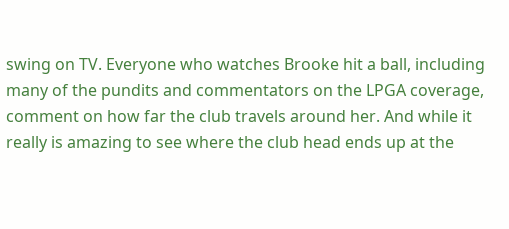swing on TV. Everyone who watches Brooke hit a ball, including many of the pundits and commentators on the LPGA coverage, comment on how far the club travels around her. And while it really is amazing to see where the club head ends up at the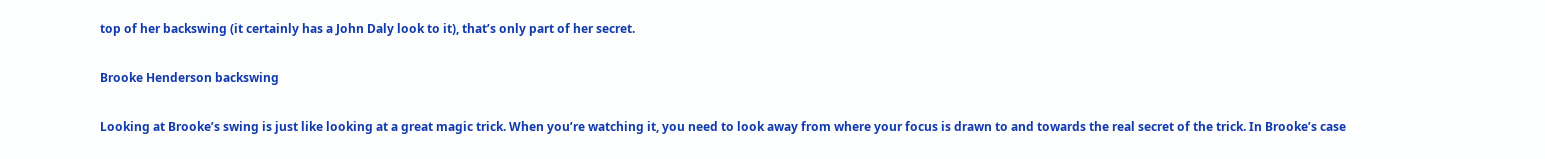top of her backswing (it certainly has a John Daly look to it), that’s only part of her secret.

Brooke Henderson backswing

Looking at Brooke’s swing is just like looking at a great magic trick. When you’re watching it, you need to look away from where your focus is drawn to and towards the real secret of the trick. In Brooke’s case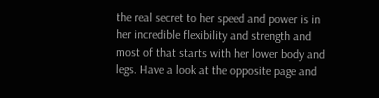the real secret to her speed and power is in her incredible flexibility and strength and most of that starts with her lower body and legs. Have a look at the opposite page and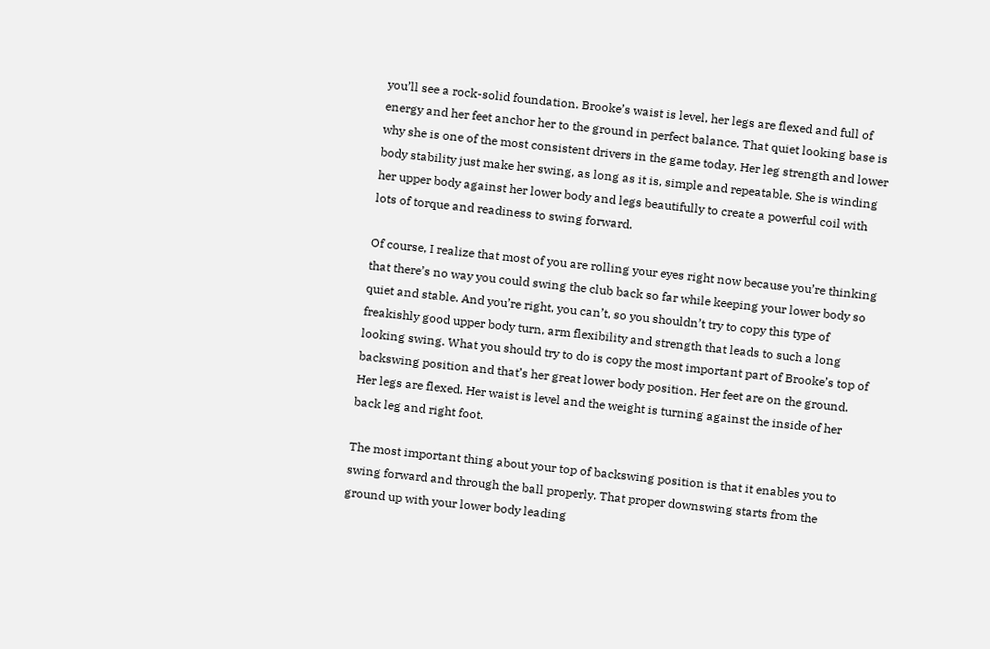you’ll see a rock-solid foundation. Brooke’s waist is level, her legs are flexed and full of energy and her feet anchor her to the ground in perfect balance. That quiet looking base is why she is one of the most consistent drivers in the game today. Her leg strength and lower body stability just make her swing, as long as it is, simple and repeatable. She is winding her upper body against her lower body and legs beautifully to create a powerful coil with lots of torque and readiness to swing forward.

Of course, I realize that most of you are rolling your eyes right now because you’re thinking that there’s no way you could swing the club back so far while keeping your lower body so quiet and stable. And you’re right, you can’t, so you shouldn’t try to copy this type of freakishly good upper body turn, arm flexibility and strength that leads to such a long looking swing. What you should try to do is copy the most important part of Brooke’s top of backswing position and that’s her great lower body position. Her feet are on the ground. Her legs are flexed. Her waist is level and the weight is turning against the inside of her back leg and right foot.

The most important thing about your top of backswing position is that it enables you to swing forward and through the ball properly. That proper downswing starts from the ground up with your lower body leading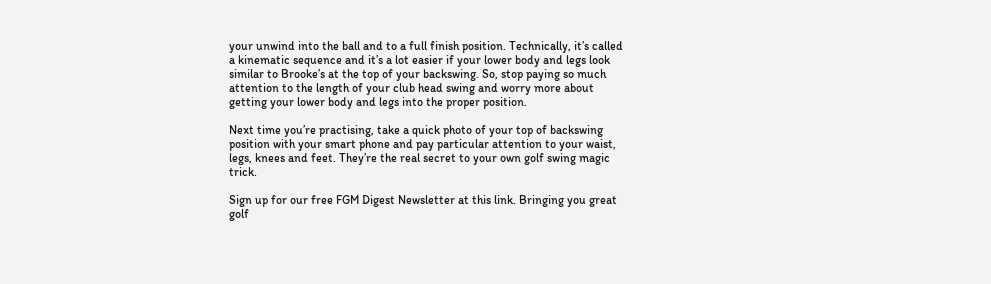your unwind into the ball and to a full finish position. Technically, it’s called a kinematic sequence and it’s a lot easier if your lower body and legs look similar to Brooke’s at the top of your backswing. So, stop paying so much attention to the length of your club head swing and worry more about getting your lower body and legs into the proper position.

Next time you’re practising, take a quick photo of your top of backswing position with your smart phone and pay particular attention to your waist, legs, knees and feet. They’re the real secret to your own golf swing magic trick.

Sign up for our free FGM Digest Newsletter at this link. Bringing you great golf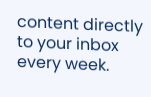content directly to your inbox every week.